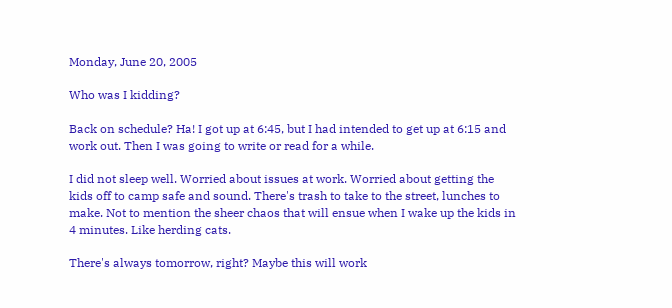Monday, June 20, 2005

Who was I kidding?

Back on schedule? Ha! I got up at 6:45, but I had intended to get up at 6:15 and work out. Then I was going to write or read for a while.

I did not sleep well. Worried about issues at work. Worried about getting the kids off to camp safe and sound. There's trash to take to the street, lunches to make. Not to mention the sheer chaos that will ensue when I wake up the kids in 4 minutes. Like herding cats.

There's always tomorrow, right? Maybe this will work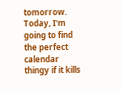tomorrow. Today, I'm going to find the perfect calendar thingy if it kills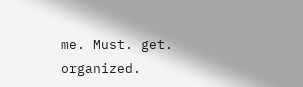me. Must. get. organized.